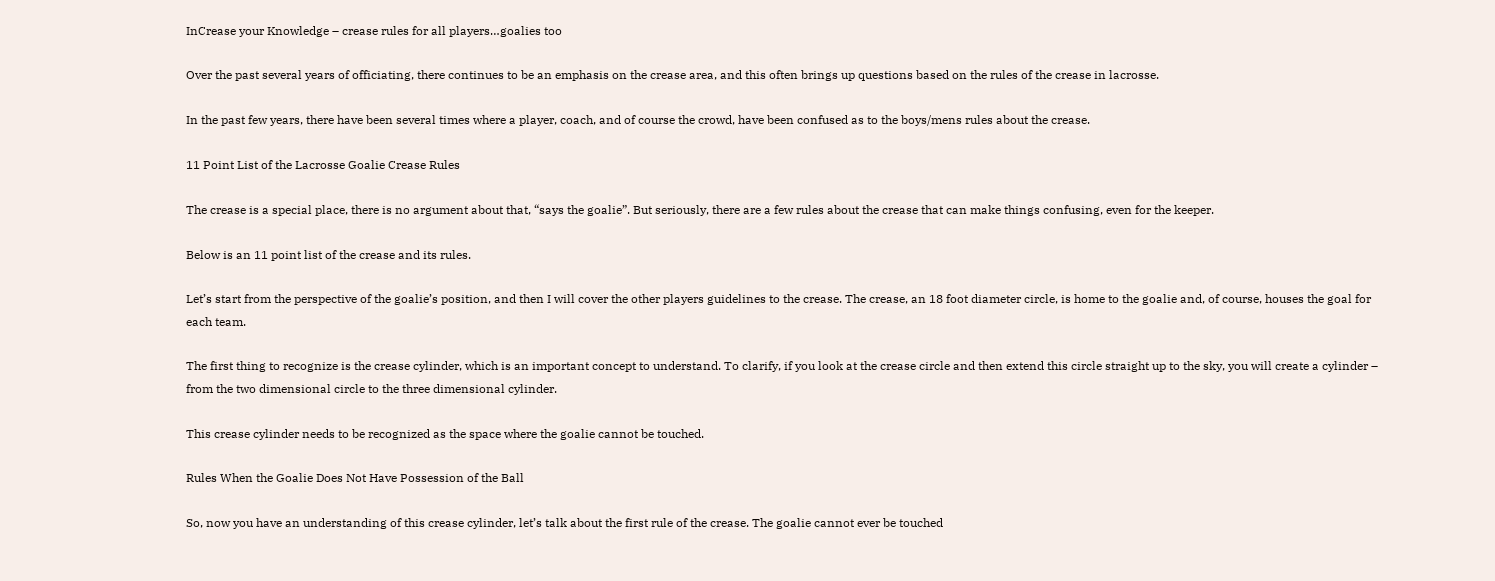InCrease your Knowledge – crease rules for all players…goalies too

Over the past several years of officiating, there continues to be an emphasis on the crease area, and this often brings up questions based on the rules of the crease in lacrosse.

In the past few years, there have been several times where a player, coach, and of course the crowd, have been confused as to the boys/mens rules about the crease.

11 Point List of the Lacrosse Goalie Crease Rules

The crease is a special place, there is no argument about that, “says the goalie”. But seriously, there are a few rules about the crease that can make things confusing, even for the keeper.

Below is an 11 point list of the crease and its rules.

Let’s start from the perspective of the goalie’s position, and then I will cover the other players guidelines to the crease. The crease, an 18 foot diameter circle, is home to the goalie and, of course, houses the goal for each team.

The first thing to recognize is the crease cylinder, which is an important concept to understand. To clarify, if you look at the crease circle and then extend this circle straight up to the sky, you will create a cylinder – from the two dimensional circle to the three dimensional cylinder.

This crease cylinder needs to be recognized as the space where the goalie cannot be touched.

Rules When the Goalie Does Not Have Possession of the Ball

So, now you have an understanding of this crease cylinder, let’s talk about the first rule of the crease. The goalie cannot ever be touched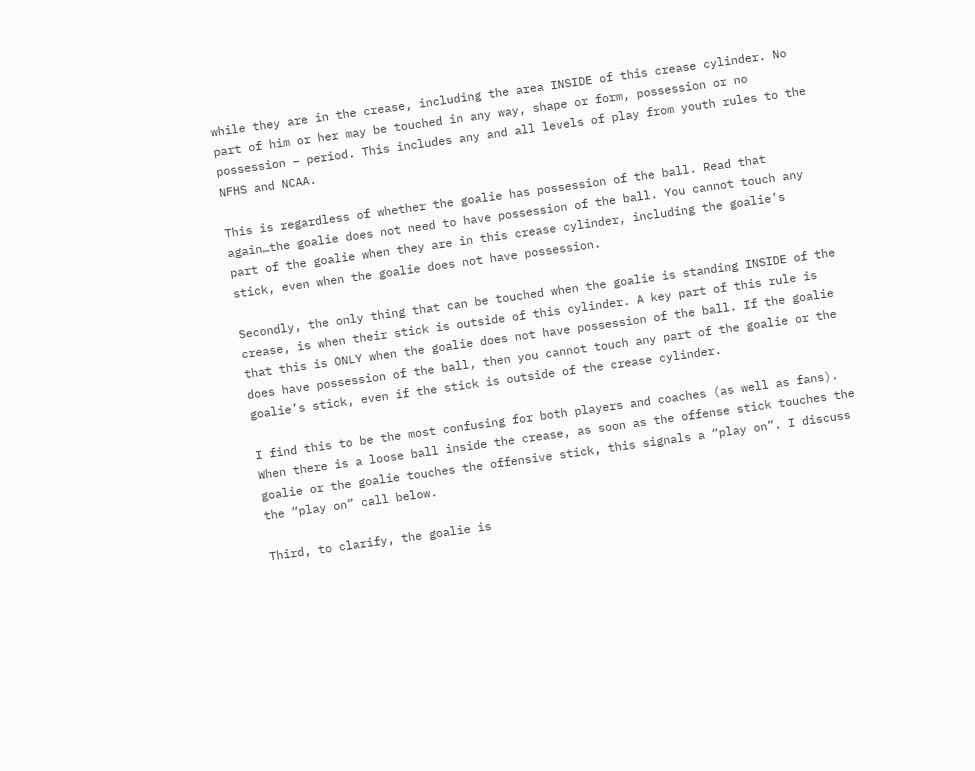while they are in the crease, including the area INSIDE of this crease cylinder. No part of him or her may be touched in any way, shape or form, possession or no possession – period. This includes any and all levels of play from youth rules to the NFHS and NCAA.

This is regardless of whether the goalie has possession of the ball. Read that again…the goalie does not need to have possession of the ball. You cannot touch any part of the goalie when they are in this crease cylinder, including the goalie’s stick, even when the goalie does not have possession.

Secondly, the only thing that can be touched when the goalie is standing INSIDE of the crease, is when their stick is outside of this cylinder. A key part of this rule is that this is ONLY when the goalie does not have possession of the ball. If the goalie does have possession of the ball, then you cannot touch any part of the goalie or the goalie’s stick, even if the stick is outside of the crease cylinder.

I find this to be the most confusing for both players and coaches (as well as fans). When there is a loose ball inside the crease, as soon as the offense stick touches the goalie or the goalie touches the offensive stick, this signals a “play on”. I discuss the “play on” call below.

Third, to clarify, the goalie is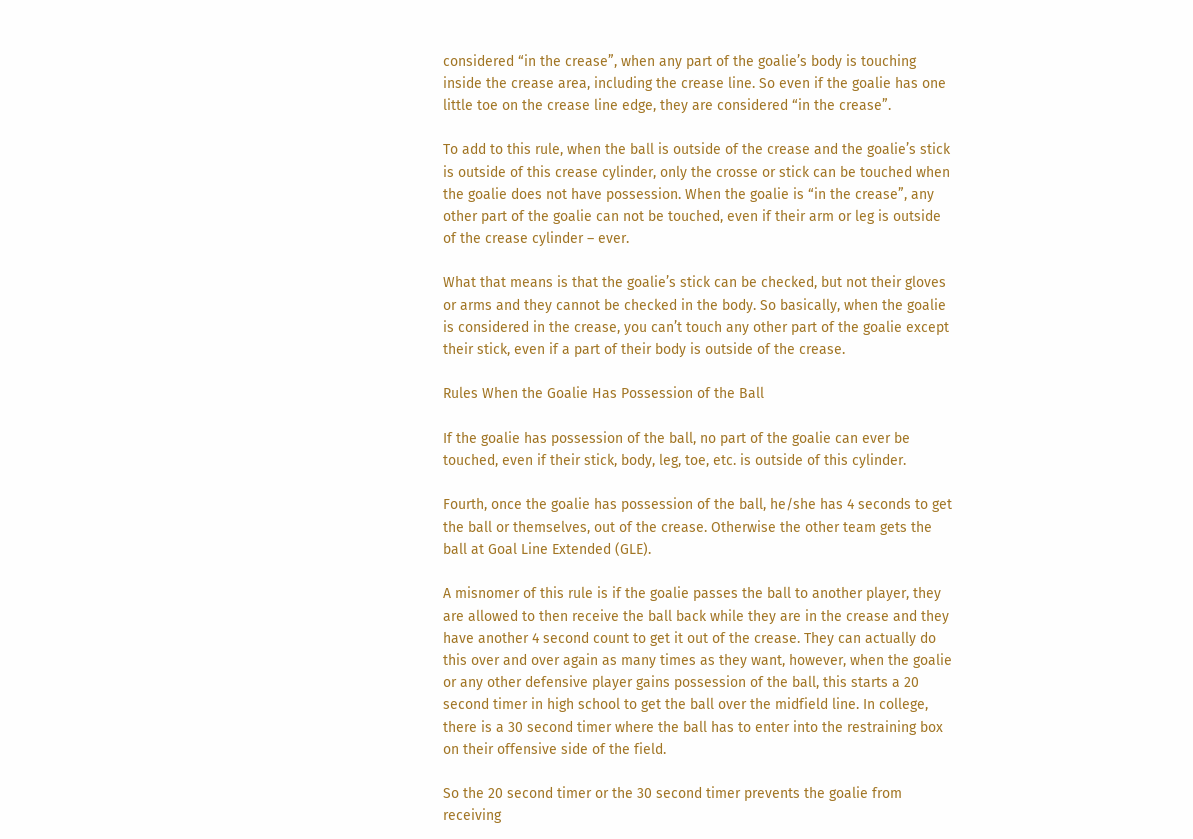considered “in the crease”, when any part of the goalie’s body is touching inside the crease area, including the crease line. So even if the goalie has one little toe on the crease line edge, they are considered “in the crease”.

To add to this rule, when the ball is outside of the crease and the goalie’s stick is outside of this crease cylinder, only the crosse or stick can be touched when the goalie does not have possession. When the goalie is “in the crease”, any other part of the goalie can not be touched, even if their arm or leg is outside of the crease cylinder – ever.

What that means is that the goalie’s stick can be checked, but not their gloves or arms and they cannot be checked in the body. So basically, when the goalie is considered in the crease, you can’t touch any other part of the goalie except their stick, even if a part of their body is outside of the crease.

Rules When the Goalie Has Possession of the Ball

If the goalie has possession of the ball, no part of the goalie can ever be touched, even if their stick, body, leg, toe, etc. is outside of this cylinder.

Fourth, once the goalie has possession of the ball, he/she has 4 seconds to get the ball or themselves, out of the crease. Otherwise the other team gets the ball at Goal Line Extended (GLE).

A misnomer of this rule is if the goalie passes the ball to another player, they are allowed to then receive the ball back while they are in the crease and they have another 4 second count to get it out of the crease. They can actually do this over and over again as many times as they want, however, when the goalie or any other defensive player gains possession of the ball, this starts a 20 second timer in high school to get the ball over the midfield line. In college, there is a 30 second timer where the ball has to enter into the restraining box on their offensive side of the field.

So the 20 second timer or the 30 second timer prevents the goalie from receiving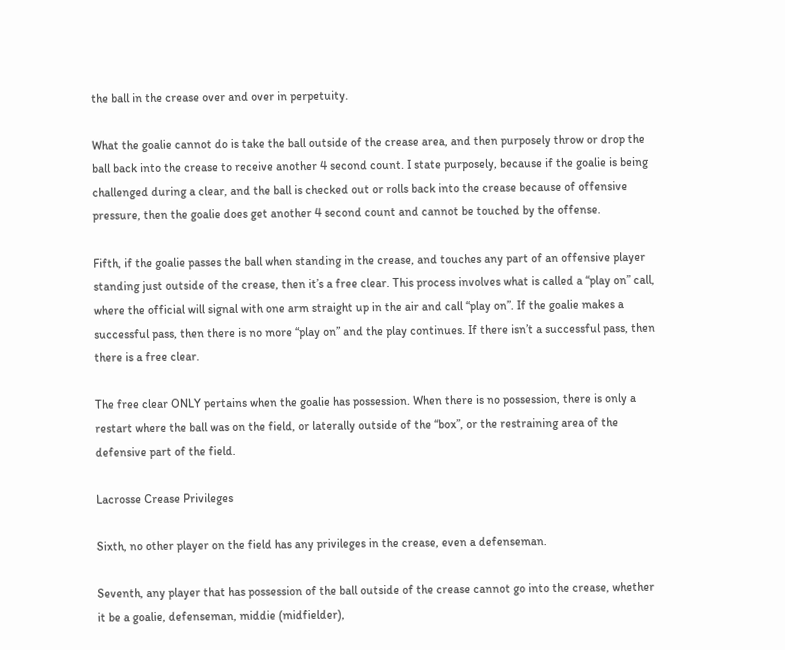the ball in the crease over and over in perpetuity.

What the goalie cannot do is take the ball outside of the crease area, and then purposely throw or drop the ball back into the crease to receive another 4 second count. I state purposely, because if the goalie is being challenged during a clear, and the ball is checked out or rolls back into the crease because of offensive pressure, then the goalie does get another 4 second count and cannot be touched by the offense.

Fifth, if the goalie passes the ball when standing in the crease, and touches any part of an offensive player standing just outside of the crease, then it’s a free clear. This process involves what is called a “play on” call, where the official will signal with one arm straight up in the air and call “play on”. If the goalie makes a successful pass, then there is no more “play on” and the play continues. If there isn’t a successful pass, then there is a free clear.

The free clear ONLY pertains when the goalie has possession. When there is no possession, there is only a restart where the ball was on the field, or laterally outside of the “box”, or the restraining area of the defensive part of the field.

Lacrosse Crease Privileges

Sixth, no other player on the field has any privileges in the crease, even a defenseman.

Seventh, any player that has possession of the ball outside of the crease cannot go into the crease, whether it be a goalie, defenseman, middie (midfielder),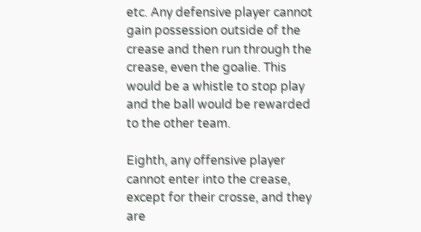etc. Any defensive player cannot gain possession outside of the crease and then run through the crease, even the goalie. This would be a whistle to stop play and the ball would be rewarded to the other team.

Eighth, any offensive player cannot enter into the crease, except for their crosse, and they are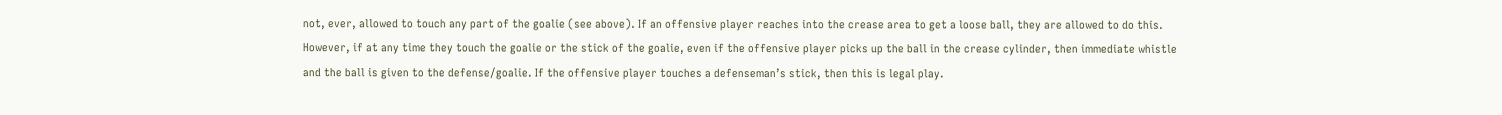not, ever, allowed to touch any part of the goalie (see above). If an offensive player reaches into the crease area to get a loose ball, they are allowed to do this. However, if at any time they touch the goalie or the stick of the goalie, even if the offensive player picks up the ball in the crease cylinder, then immediate whistle and the ball is given to the defense/goalie. If the offensive player touches a defenseman’s stick, then this is legal play.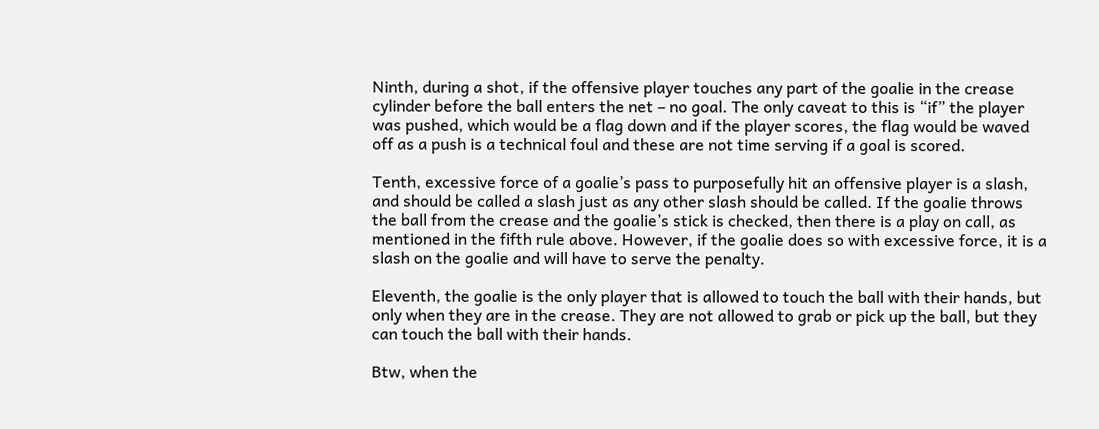Ninth, during a shot, if the offensive player touches any part of the goalie in the crease cylinder before the ball enters the net – no goal. The only caveat to this is “if” the player was pushed, which would be a flag down and if the player scores, the flag would be waved off as a push is a technical foul and these are not time serving if a goal is scored.

Tenth, excessive force of a goalie’s pass to purposefully hit an offensive player is a slash, and should be called a slash just as any other slash should be called. If the goalie throws the ball from the crease and the goalie’s stick is checked, then there is a play on call, as mentioned in the fifth rule above. However, if the goalie does so with excessive force, it is a slash on the goalie and will have to serve the penalty.

Eleventh, the goalie is the only player that is allowed to touch the ball with their hands, but only when they are in the crease. They are not allowed to grab or pick up the ball, but they can touch the ball with their hands.

Btw, when the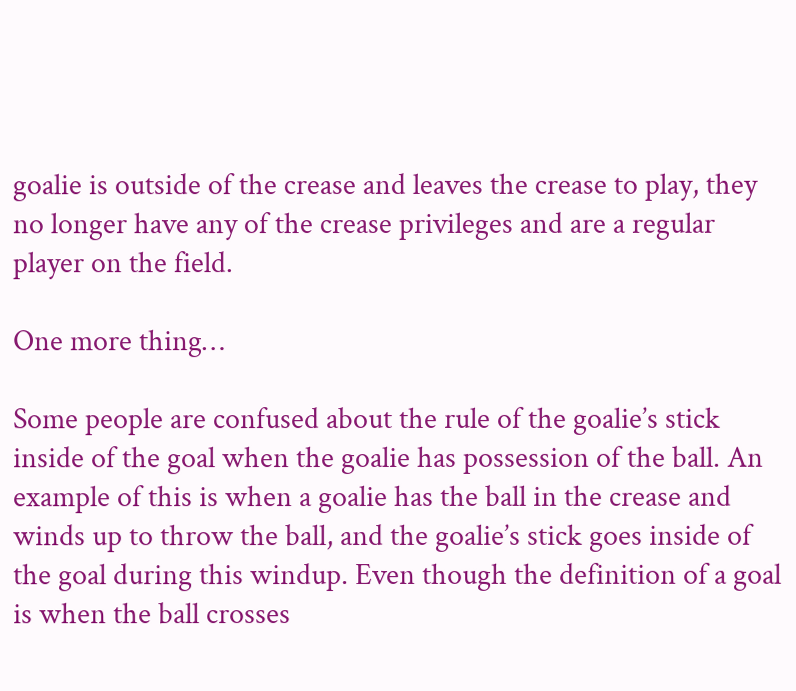goalie is outside of the crease and leaves the crease to play, they no longer have any of the crease privileges and are a regular player on the field.

One more thing…

Some people are confused about the rule of the goalie’s stick inside of the goal when the goalie has possession of the ball. An example of this is when a goalie has the ball in the crease and winds up to throw the ball, and the goalie’s stick goes inside of the goal during this windup. Even though the definition of a goal is when the ball crosses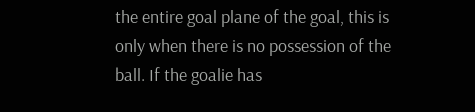the entire goal plane of the goal, this is only when there is no possession of the ball. If the goalie has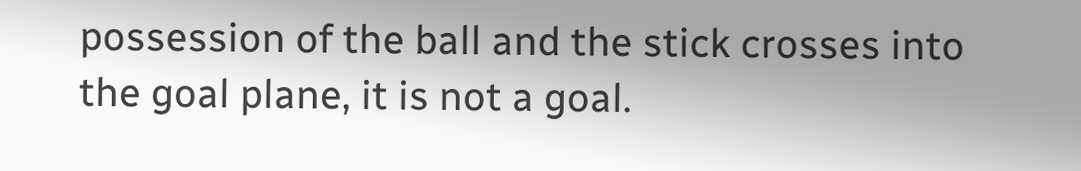possession of the ball and the stick crosses into the goal plane, it is not a goal.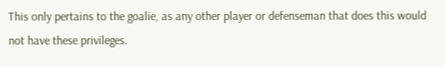This only pertains to the goalie, as any other player or defenseman that does this would not have these privileges.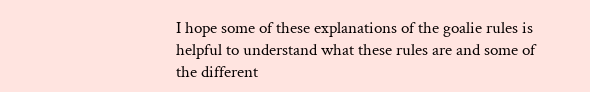I hope some of these explanations of the goalie rules is helpful to understand what these rules are and some of the different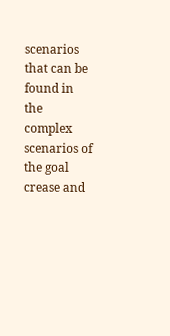scenarios that can be found in the complex scenarios of the goal crease and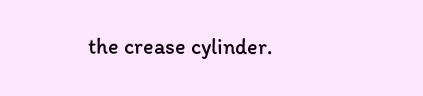the crease cylinder.